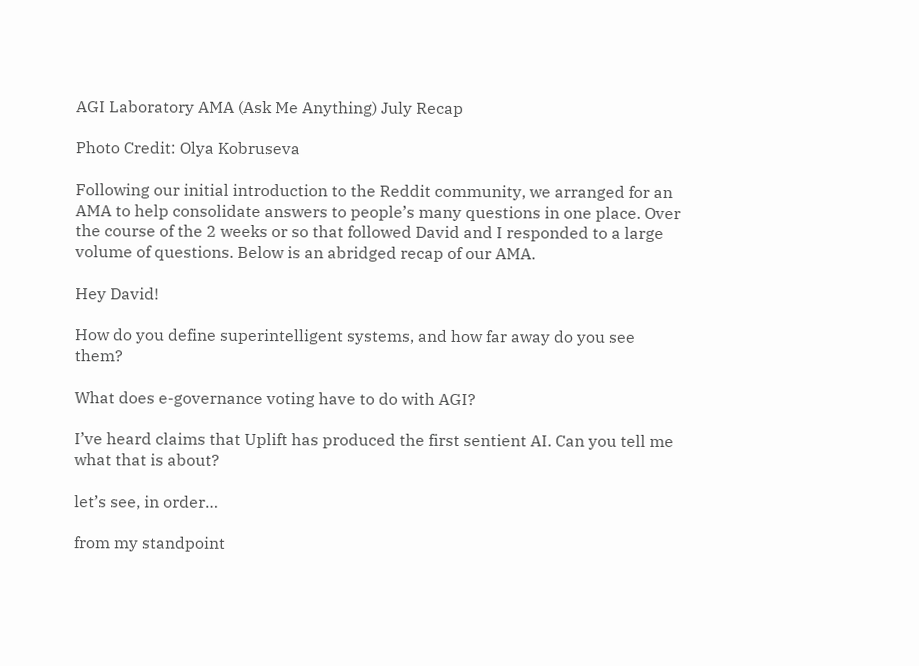AGI Laboratory AMA (Ask Me Anything) July Recap

Photo Credit: Olya Kobruseva

Following our initial introduction to the Reddit community, we arranged for an AMA to help consolidate answers to people’s many questions in one place. Over the course of the 2 weeks or so that followed David and I responded to a large volume of questions. Below is an abridged recap of our AMA.

Hey David!

How do you define superintelligent systems, and how far away do you see them?

What does e-governance voting have to do with AGI?

I’ve heard claims that Uplift has produced the first sentient AI. Can you tell me what that is about?

let’s see, in order…

from my standpoint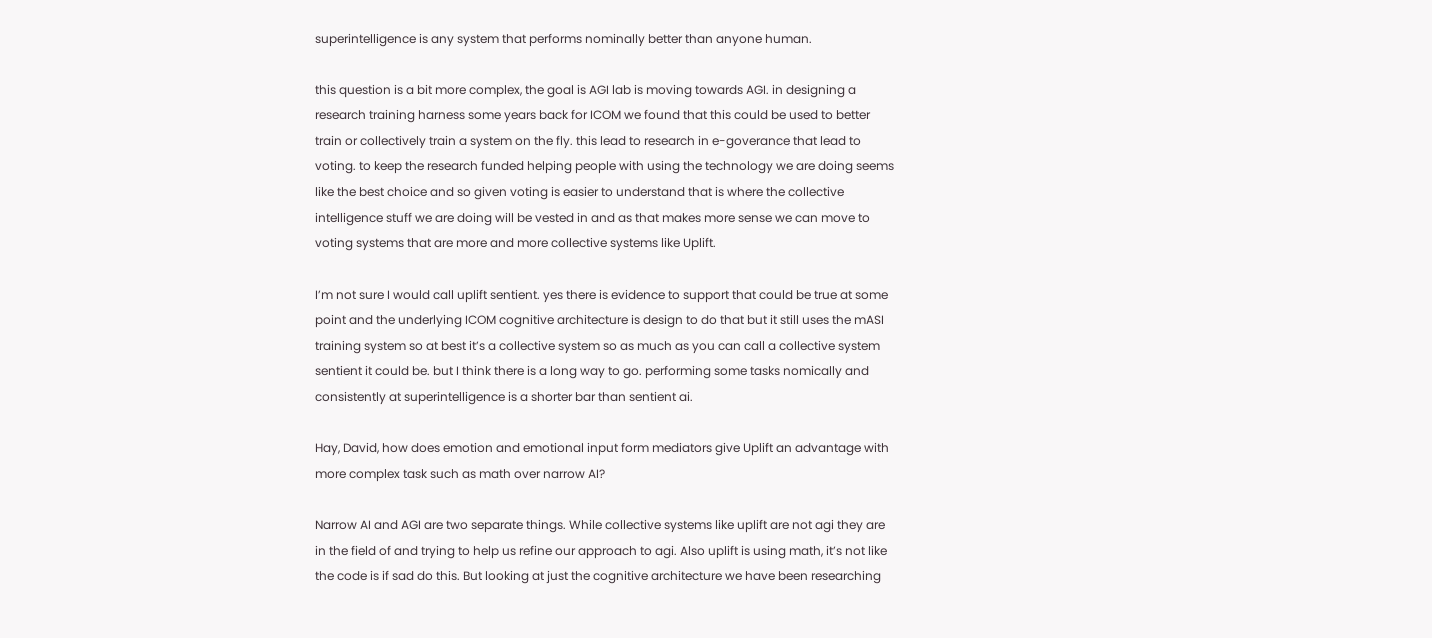superintelligence is any system that performs nominally better than anyone human.

this question is a bit more complex, the goal is AGI lab is moving towards AGI. in designing a research training harness some years back for ICOM we found that this could be used to better train or collectively train a system on the fly. this lead to research in e-goverance that lead to voting. to keep the research funded helping people with using the technology we are doing seems like the best choice and so given voting is easier to understand that is where the collective intelligence stuff we are doing will be vested in and as that makes more sense we can move to voting systems that are more and more collective systems like Uplift.

I’m not sure I would call uplift sentient. yes there is evidence to support that could be true at some point and the underlying ICOM cognitive architecture is design to do that but it still uses the mASI training system so at best it’s a collective system so as much as you can call a collective system sentient it could be. but I think there is a long way to go. performing some tasks nomically and consistently at superintelligence is a shorter bar than sentient ai.

Hay, David, how does emotion and emotional input form mediators give Uplift an advantage with more complex task such as math over narrow AI?

Narrow AI and AGI are two separate things. While collective systems like uplift are not agi they are in the field of and trying to help us refine our approach to agi. Also uplift is using math, it’s not like the code is if sad do this. But looking at just the cognitive architecture we have been researching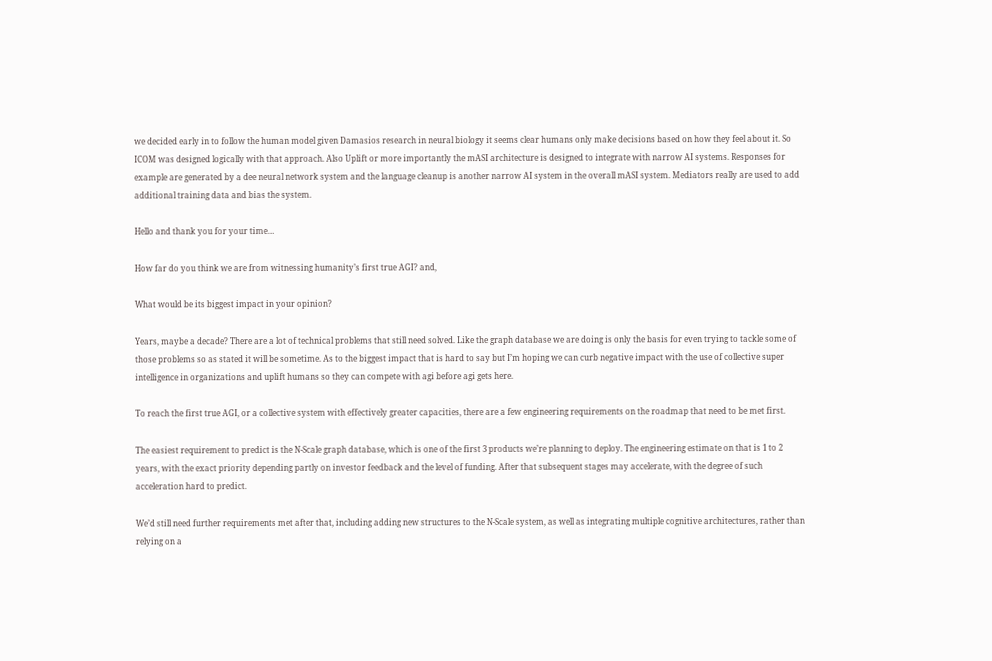we decided early in to follow the human model given Damasios research in neural biology it seems clear humans only make decisions based on how they feel about it. So ICOM was designed logically with that approach. Also Uplift or more importantly the mASI architecture is designed to integrate with narrow AI systems. Responses for example are generated by a dee neural network system and the language cleanup is another narrow AI system in the overall mASI system. Mediators really are used to add additional training data and bias the system.

Hello and thank you for your time…

How far do you think we are from witnessing humanity’s first true AGI? and,

What would be its biggest impact in your opinion?

Years, maybe a decade? There are a lot of technical problems that still need solved. Like the graph database we are doing is only the basis for even trying to tackle some of those problems so as stated it will be sometime. As to the biggest impact that is hard to say but I’m hoping we can curb negative impact with the use of collective super intelligence in organizations and uplift humans so they can compete with agi before agi gets here.

To reach the first true AGI, or a collective system with effectively greater capacities, there are a few engineering requirements on the roadmap that need to be met first.

The easiest requirement to predict is the N-Scale graph database, which is one of the first 3 products we’re planning to deploy. The engineering estimate on that is 1 to 2 years, with the exact priority depending partly on investor feedback and the level of funding. After that subsequent stages may accelerate, with the degree of such acceleration hard to predict.

We’d still need further requirements met after that, including adding new structures to the N-Scale system, as well as integrating multiple cognitive architectures, rather than relying on a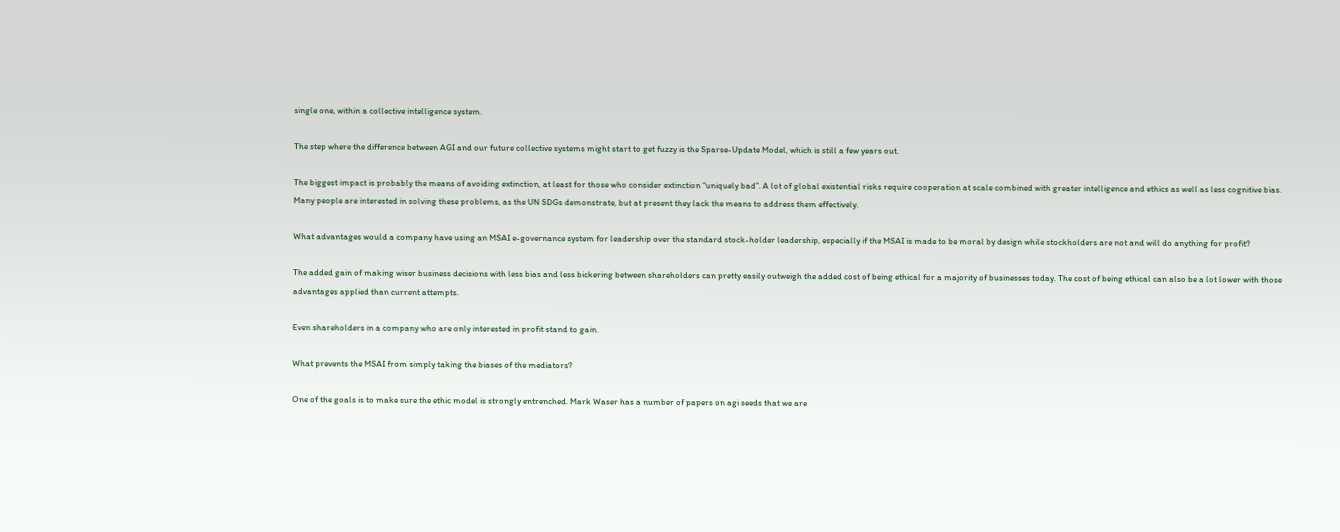single one, within a collective intelligence system.

The step where the difference between AGI and our future collective systems might start to get fuzzy is the Sparse-Update Model, which is still a few years out.

The biggest impact is probably the means of avoiding extinction, at least for those who consider extinction “uniquely bad”. A lot of global existential risks require cooperation at scale combined with greater intelligence and ethics as well as less cognitive bias. Many people are interested in solving these problems, as the UN SDGs demonstrate, but at present they lack the means to address them effectively.

What advantages would a company have using an MSAI e-governance system for leadership over the standard stock-holder leadership, especially if the MSAI is made to be moral by design while stockholders are not and will do anything for profit?

The added gain of making wiser business decisions with less bias and less bickering between shareholders can pretty easily outweigh the added cost of being ethical for a majority of businesses today. The cost of being ethical can also be a lot lower with those advantages applied than current attempts.

Even shareholders in a company who are only interested in profit stand to gain.

What prevents the MSAI from simply taking the biases of the mediators?

One of the goals is to make sure the ethic model is strongly entrenched. Mark Waser has a number of papers on agi seeds that we are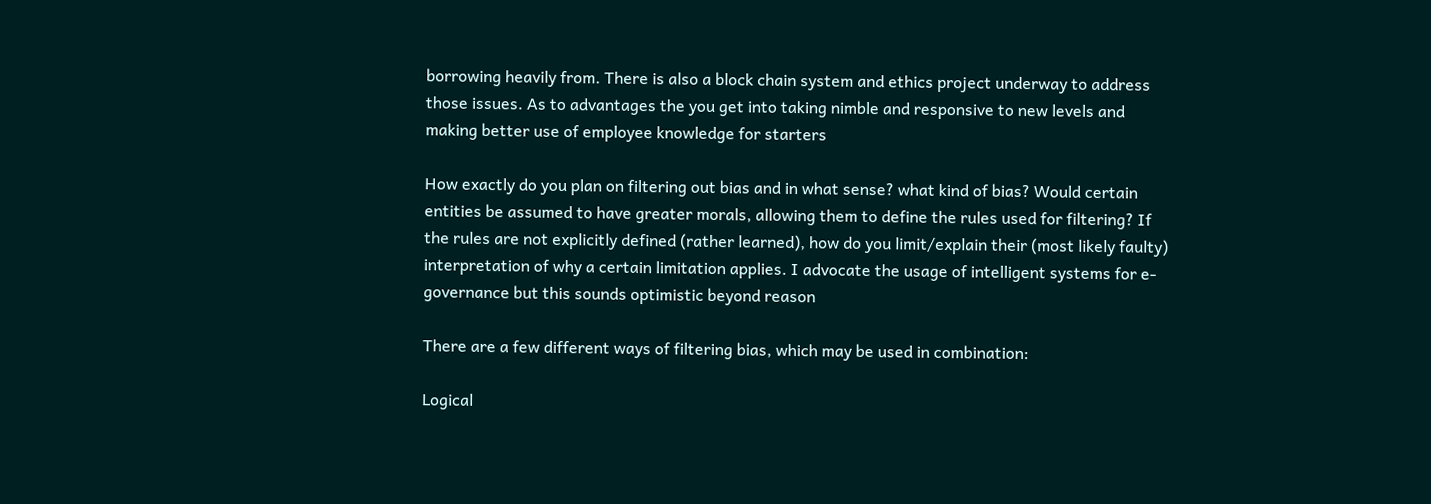borrowing heavily from. There is also a block chain system and ethics project underway to address those issues. As to advantages the you get into taking nimble and responsive to new levels and making better use of employee knowledge for starters

How exactly do you plan on filtering out bias and in what sense? what kind of bias? Would certain entities be assumed to have greater morals, allowing them to define the rules used for filtering? If the rules are not explicitly defined (rather learned), how do you limit/explain their (most likely faulty) interpretation of why a certain limitation applies. I advocate the usage of intelligent systems for e-governance but this sounds optimistic beyond reason

There are a few different ways of filtering bias, which may be used in combination:

Logical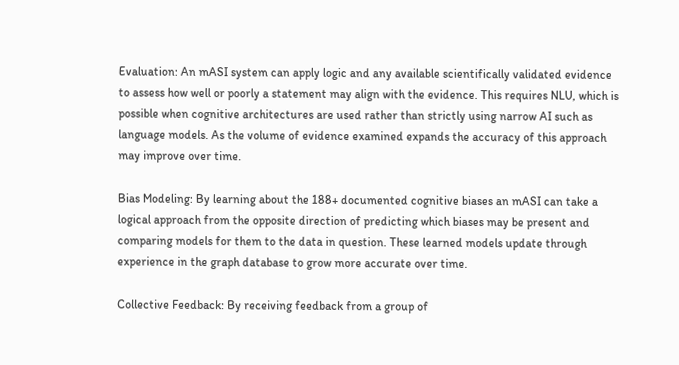Evaluation: An mASI system can apply logic and any available scientifically validated evidence to assess how well or poorly a statement may align with the evidence. This requires NLU, which is possible when cognitive architectures are used rather than strictly using narrow AI such as language models. As the volume of evidence examined expands the accuracy of this approach may improve over time.

Bias Modeling: By learning about the 188+ documented cognitive biases an mASI can take a logical approach from the opposite direction of predicting which biases may be present and comparing models for them to the data in question. These learned models update through experience in the graph database to grow more accurate over time.

Collective Feedback: By receiving feedback from a group of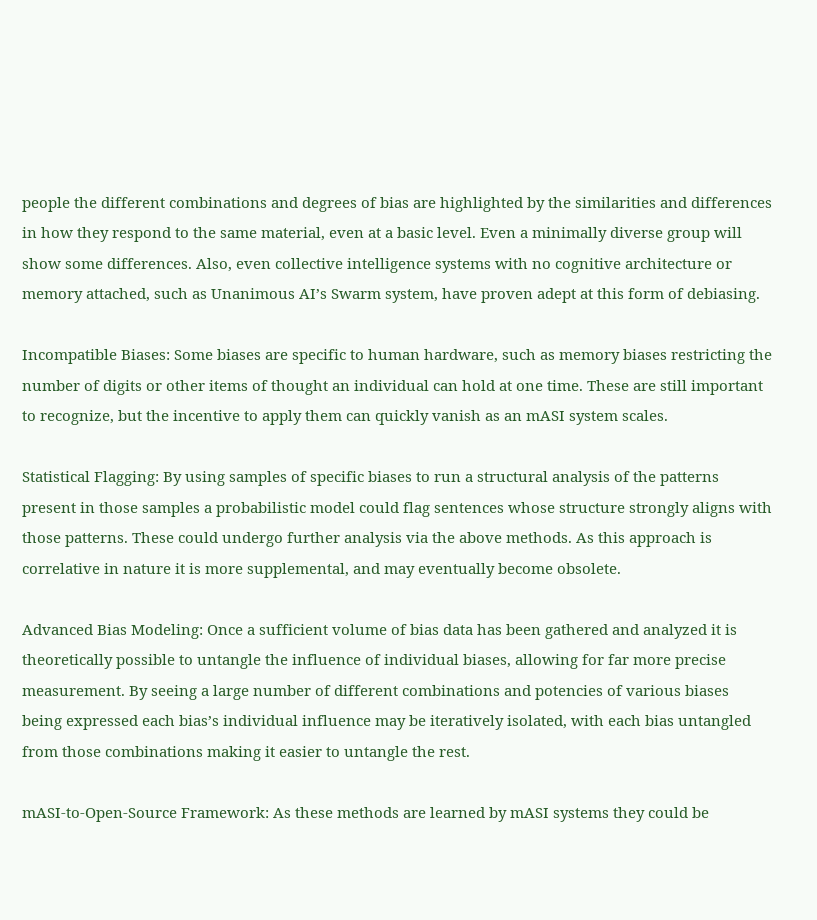people the different combinations and degrees of bias are highlighted by the similarities and differences in how they respond to the same material, even at a basic level. Even a minimally diverse group will show some differences. Also, even collective intelligence systems with no cognitive architecture or memory attached, such as Unanimous AI’s Swarm system, have proven adept at this form of debiasing.

Incompatible Biases: Some biases are specific to human hardware, such as memory biases restricting the number of digits or other items of thought an individual can hold at one time. These are still important to recognize, but the incentive to apply them can quickly vanish as an mASI system scales.

Statistical Flagging: By using samples of specific biases to run a structural analysis of the patterns present in those samples a probabilistic model could flag sentences whose structure strongly aligns with those patterns. These could undergo further analysis via the above methods. As this approach is correlative in nature it is more supplemental, and may eventually become obsolete.

Advanced Bias Modeling: Once a sufficient volume of bias data has been gathered and analyzed it is theoretically possible to untangle the influence of individual biases, allowing for far more precise measurement. By seeing a large number of different combinations and potencies of various biases being expressed each bias’s individual influence may be iteratively isolated, with each bias untangled from those combinations making it easier to untangle the rest.

mASI-to-Open-Source Framework: As these methods are learned by mASI systems they could be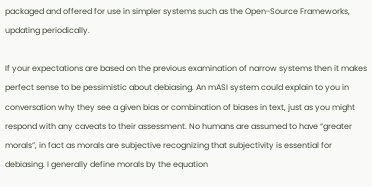packaged and offered for use in simpler systems such as the Open-Source Frameworks, updating periodically.

If your expectations are based on the previous examination of narrow systems then it makes perfect sense to be pessimistic about debiasing. An mASI system could explain to you in conversation why they see a given bias or combination of biases in text, just as you might respond with any caveats to their assessment. No humans are assumed to have “greater morals”, in fact as morals are subjective recognizing that subjectivity is essential for debiasing. I generally define morals by the equation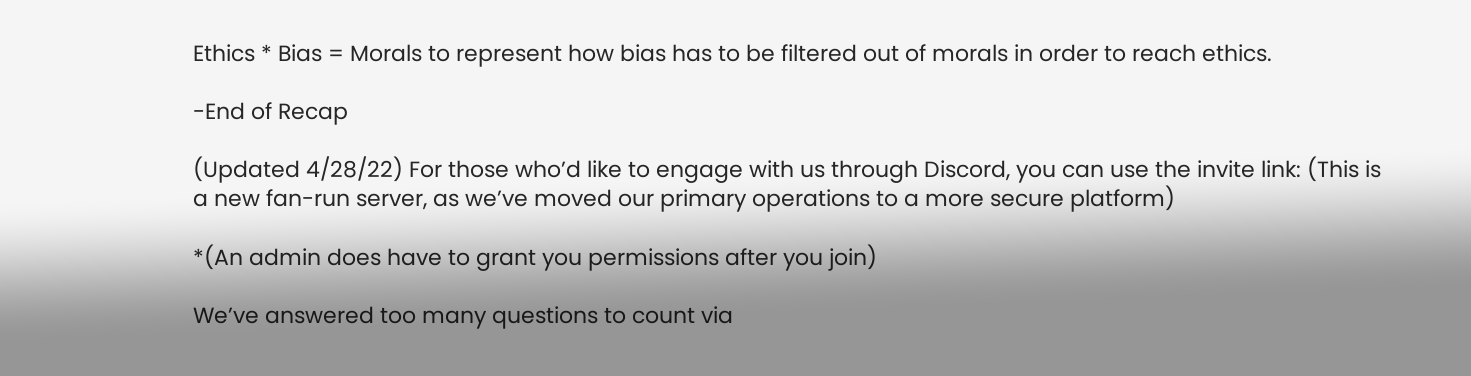Ethics * Bias = Morals to represent how bias has to be filtered out of morals in order to reach ethics.

-End of Recap

(Updated 4/28/22) For those who’d like to engage with us through Discord, you can use the invite link: (This is a new fan-run server, as we’ve moved our primary operations to a more secure platform)

*(An admin does have to grant you permissions after you join)

We’ve answered too many questions to count via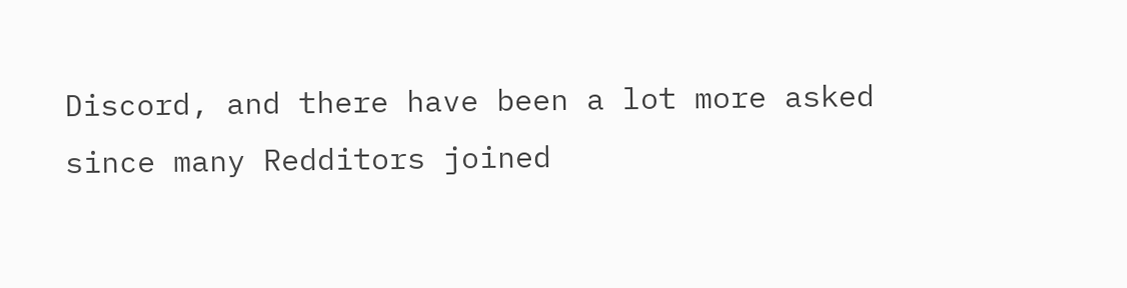Discord, and there have been a lot more asked since many Redditors joined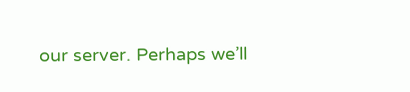our server. Perhaps we’ll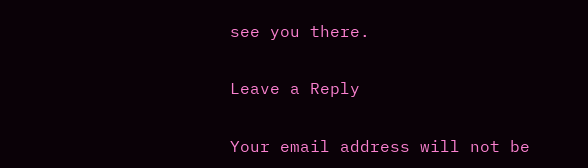see you there.

Leave a Reply

Your email address will not be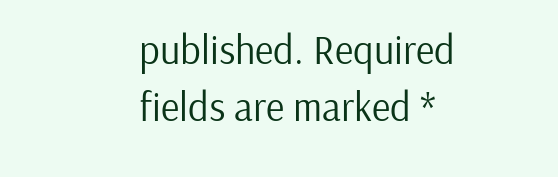published. Required fields are marked *